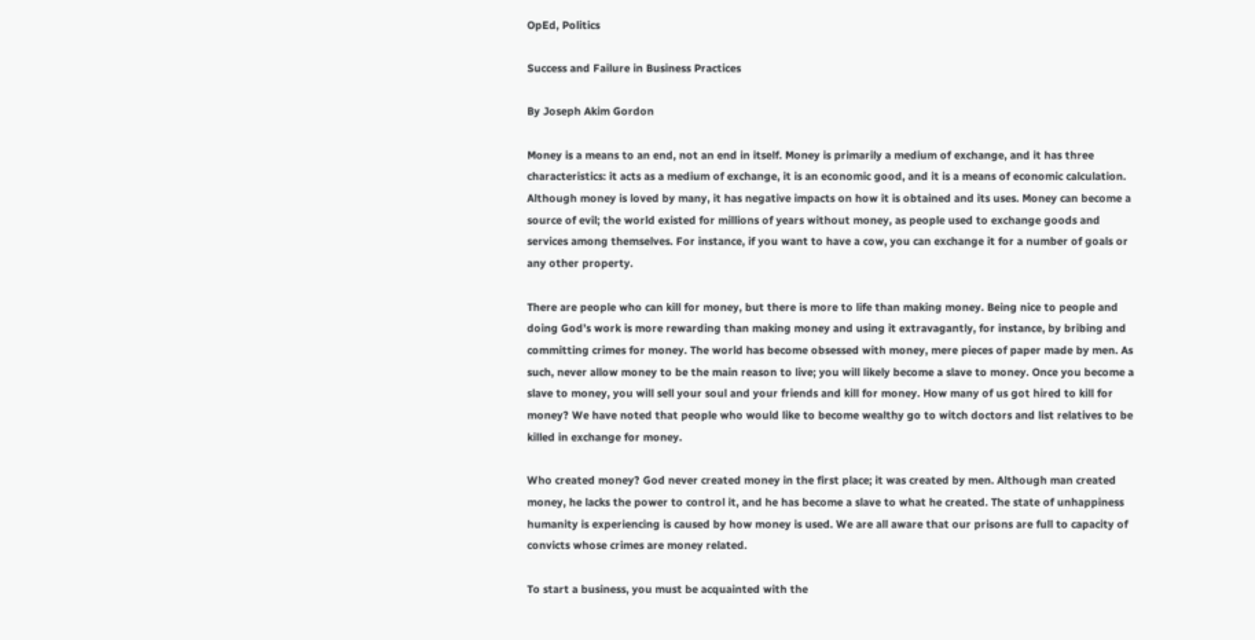OpEd, Politics

Success and Failure in Business Practices

By Joseph Akim Gordon

Money is a means to an end, not an end in itself. Money is primarily a medium of exchange, and it has three characteristics: it acts as a medium of exchange, it is an economic good, and it is a means of economic calculation. Although money is loved by many, it has negative impacts on how it is obtained and its uses. Money can become a source of evil; the world existed for millions of years without money, as people used to exchange goods and services among themselves. For instance, if you want to have a cow, you can exchange it for a number of goals or any other property.

There are people who can kill for money, but there is more to life than making money. Being nice to people and doing God’s work is more rewarding than making money and using it extravagantly, for instance, by bribing and committing crimes for money. The world has become obsessed with money, mere pieces of paper made by men. As such, never allow money to be the main reason to live; you will likely become a slave to money. Once you become a slave to money, you will sell your soul and your friends and kill for money. How many of us got hired to kill for money? We have noted that people who would like to become wealthy go to witch doctors and list relatives to be killed in exchange for money.

Who created money? God never created money in the first place; it was created by men. Although man created money, he lacks the power to control it, and he has become a slave to what he created. The state of unhappiness humanity is experiencing is caused by how money is used. We are all aware that our prisons are full to capacity of convicts whose crimes are money related.

To start a business, you must be acquainted with the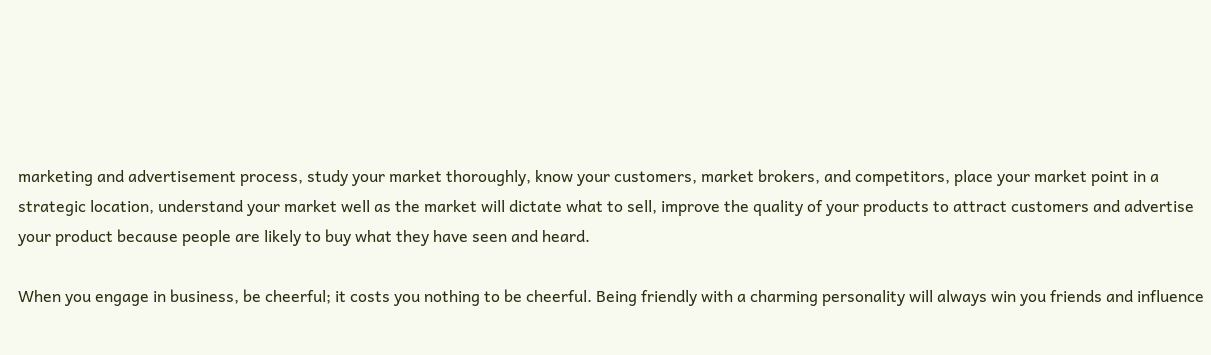marketing and advertisement process, study your market thoroughly, know your customers, market brokers, and competitors, place your market point in a strategic location, understand your market well as the market will dictate what to sell, improve the quality of your products to attract customers and advertise your product because people are likely to buy what they have seen and heard.

When you engage in business, be cheerful; it costs you nothing to be cheerful. Being friendly with a charming personality will always win you friends and influence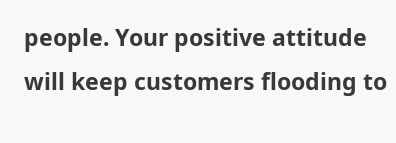people. Your positive attitude will keep customers flooding to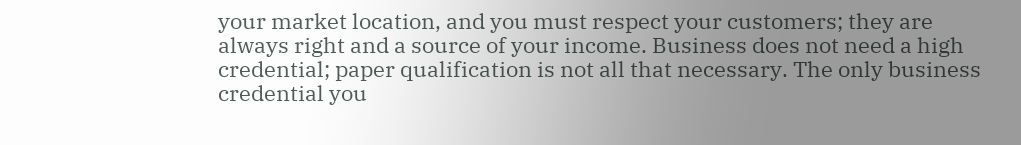your market location, and you must respect your customers; they are always right and a source of your income. Business does not need a high credential; paper qualification is not all that necessary. The only business credential you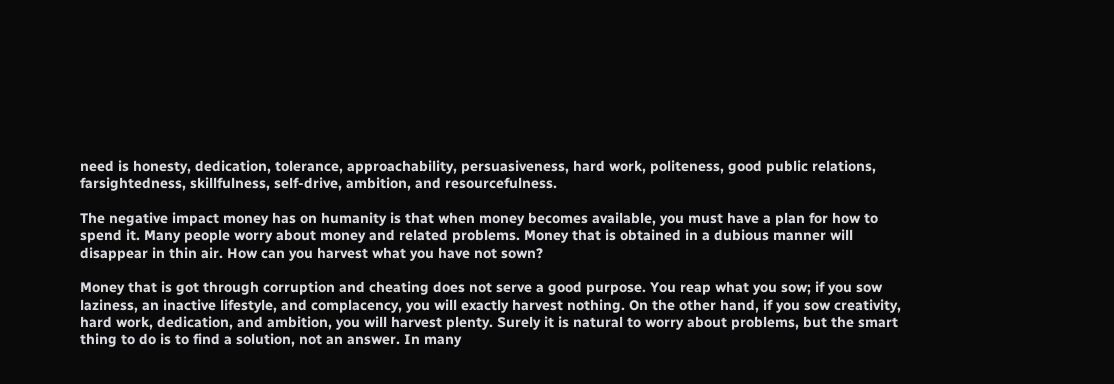need is honesty, dedication, tolerance, approachability, persuasiveness, hard work, politeness, good public relations, farsightedness, skillfulness, self-drive, ambition, and resourcefulness.

The negative impact money has on humanity is that when money becomes available, you must have a plan for how to spend it. Many people worry about money and related problems. Money that is obtained in a dubious manner will disappear in thin air. How can you harvest what you have not sown?

Money that is got through corruption and cheating does not serve a good purpose. You reap what you sow; if you sow laziness, an inactive lifestyle, and complacency, you will exactly harvest nothing. On the other hand, if you sow creativity, hard work, dedication, and ambition, you will harvest plenty. Surely it is natural to worry about problems, but the smart thing to do is to find a solution, not an answer. In many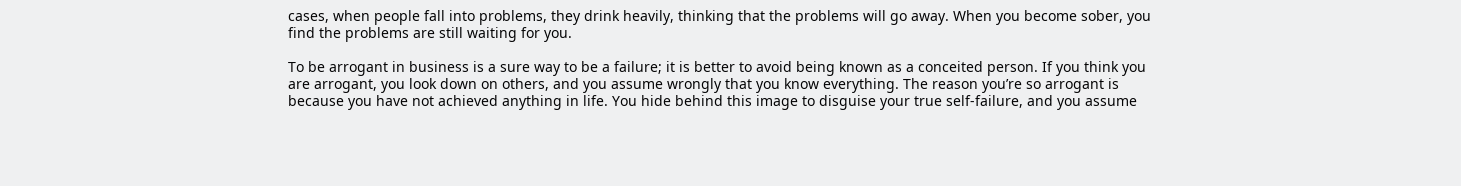cases, when people fall into problems, they drink heavily, thinking that the problems will go away. When you become sober, you find the problems are still waiting for you.

To be arrogant in business is a sure way to be a failure; it is better to avoid being known as a conceited person. If you think you are arrogant, you look down on others, and you assume wrongly that you know everything. The reason you’re so arrogant is because you have not achieved anything in life. You hide behind this image to disguise your true self-failure, and you assume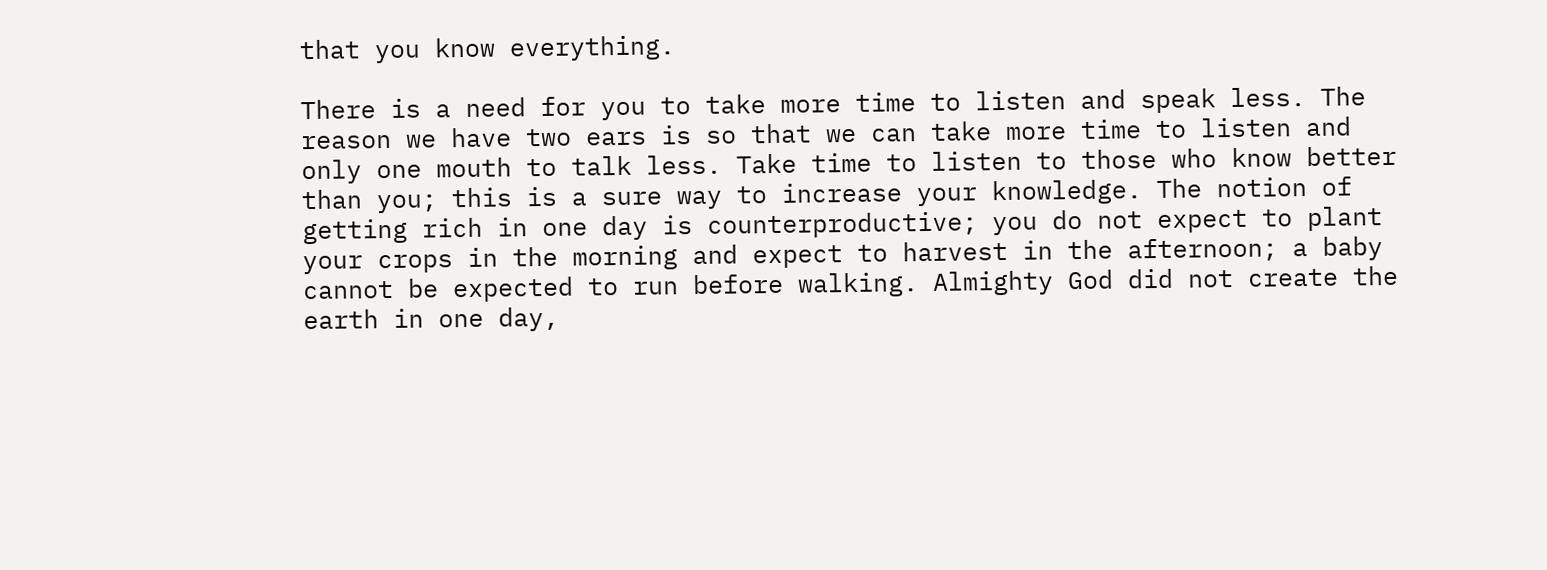that you know everything.

There is a need for you to take more time to listen and speak less. The reason we have two ears is so that we can take more time to listen and only one mouth to talk less. Take time to listen to those who know better than you; this is a sure way to increase your knowledge. The notion of getting rich in one day is counterproductive; you do not expect to plant your crops in the morning and expect to harvest in the afternoon; a baby cannot be expected to run before walking. Almighty God did not create the earth in one day,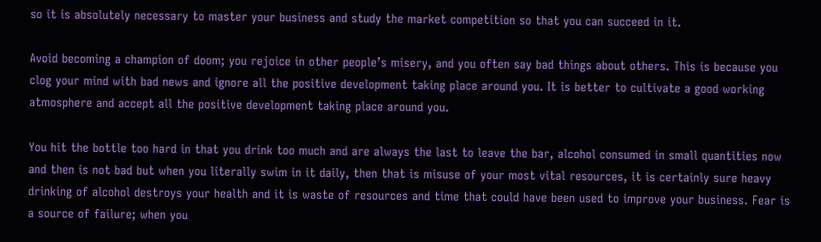so it is absolutely necessary to master your business and study the market competition so that you can succeed in it.

Avoid becoming a champion of doom; you rejoice in other people’s misery, and you often say bad things about others. This is because you clog your mind with bad news and ignore all the positive development taking place around you. It is better to cultivate a good working atmosphere and accept all the positive development taking place around you.

You hit the bottle too hard in that you drink too much and are always the last to leave the bar, alcohol consumed in small quantities now and then is not bad but when you literally swim in it daily, then that is misuse of your most vital resources, it is certainly sure heavy drinking of alcohol destroys your health and it is waste of resources and time that could have been used to improve your business. Fear is a source of failure; when you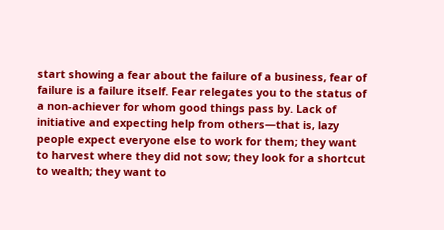start showing a fear about the failure of a business, fear of failure is a failure itself. Fear relegates you to the status of a non-achiever for whom good things pass by. Lack of initiative and expecting help from others—that is, lazy people expect everyone else to work for them; they want to harvest where they did not sow; they look for a shortcut to wealth; they want to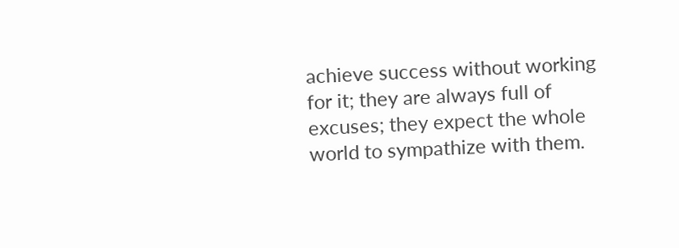achieve success without working for it; they are always full of excuses; they expect the whole world to sympathize with them.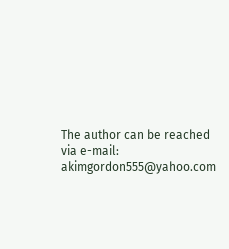The author can be reached via e-mail: akimgordon555@yahoo.com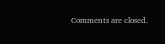Comments are closed.